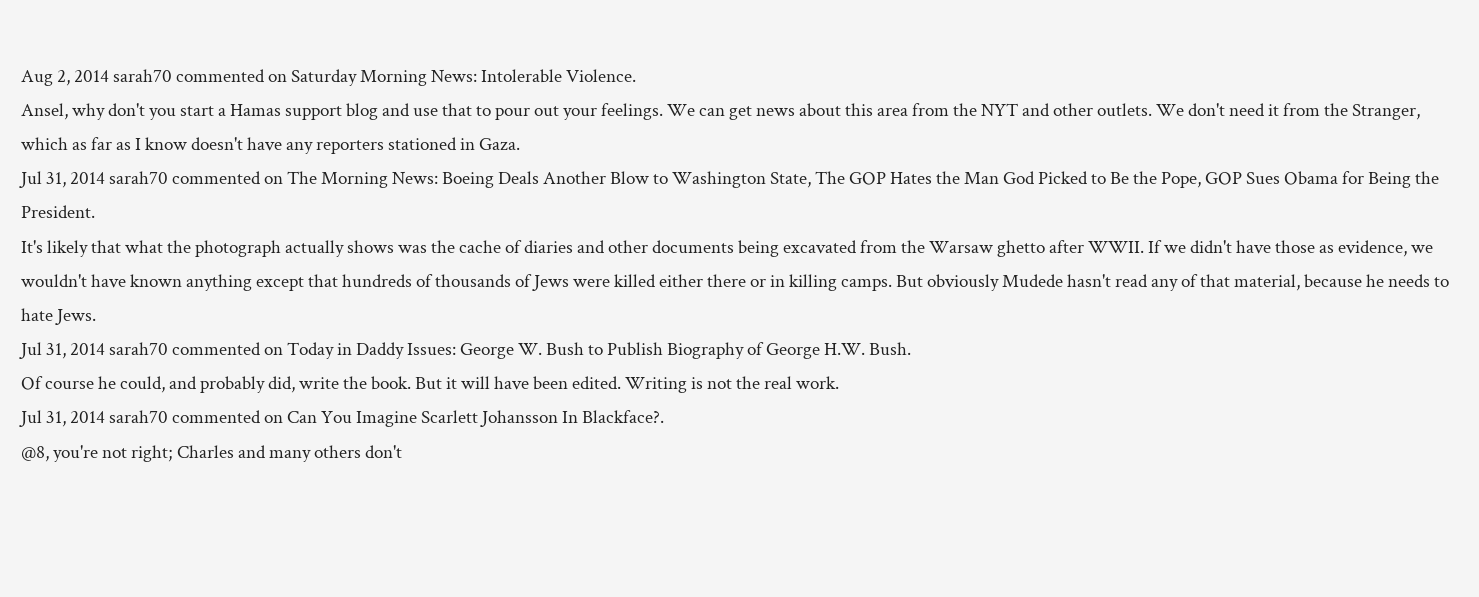Aug 2, 2014 sarah70 commented on Saturday Morning News: Intolerable Violence.
Ansel, why don't you start a Hamas support blog and use that to pour out your feelings. We can get news about this area from the NYT and other outlets. We don't need it from the Stranger, which as far as I know doesn't have any reporters stationed in Gaza.
Jul 31, 2014 sarah70 commented on The Morning News: Boeing Deals Another Blow to Washington State, The GOP Hates the Man God Picked to Be the Pope, GOP Sues Obama for Being the President.
It's likely that what the photograph actually shows was the cache of diaries and other documents being excavated from the Warsaw ghetto after WWII. If we didn't have those as evidence, we wouldn't have known anything except that hundreds of thousands of Jews were killed either there or in killing camps. But obviously Mudede hasn't read any of that material, because he needs to hate Jews.
Jul 31, 2014 sarah70 commented on Today in Daddy Issues: George W. Bush to Publish Biography of George H.W. Bush.
Of course he could, and probably did, write the book. But it will have been edited. Writing is not the real work.
Jul 31, 2014 sarah70 commented on Can You Imagine Scarlett Johansson In Blackface?.
@8, you're not right; Charles and many others don't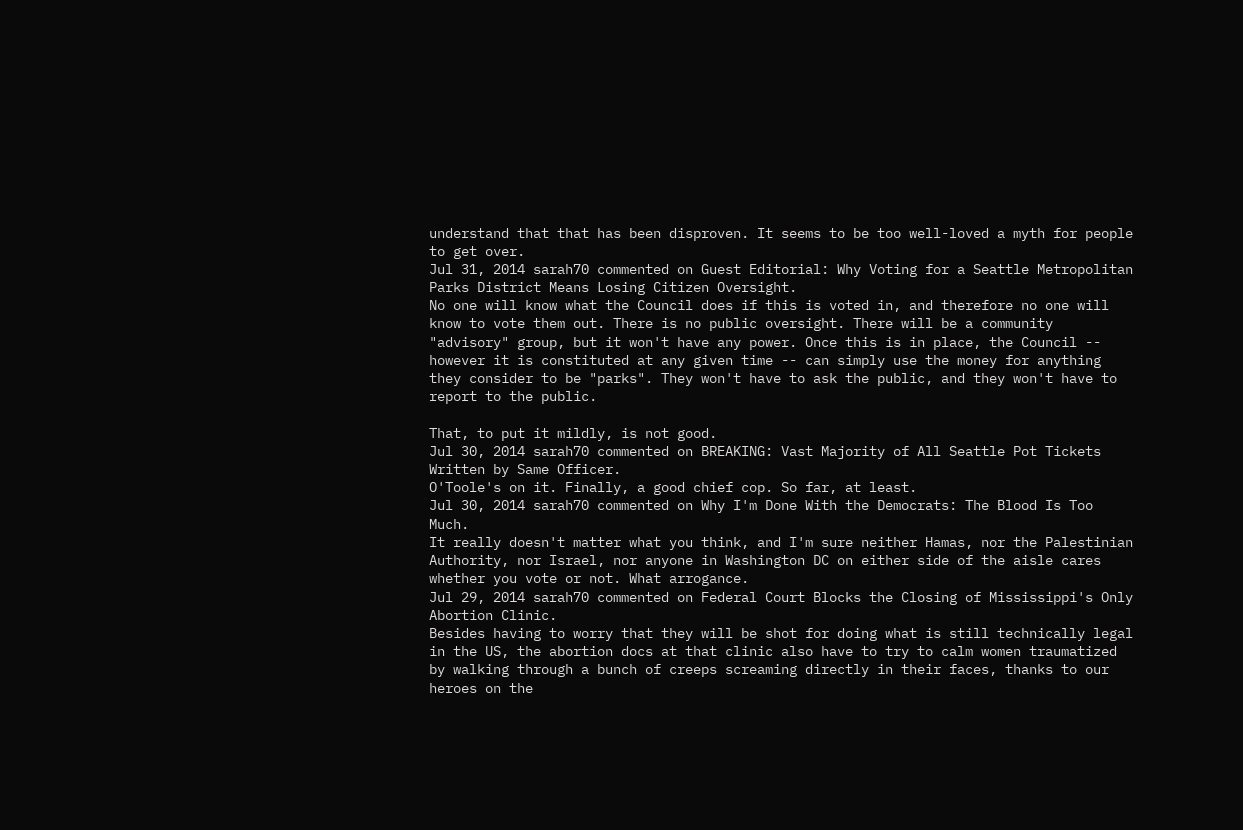understand that that has been disproven. It seems to be too well-loved a myth for people to get over.
Jul 31, 2014 sarah70 commented on Guest Editorial: Why Voting for a Seattle Metropolitan Parks District Means Losing Citizen Oversight.
No one will know what the Council does if this is voted in, and therefore no one will know to vote them out. There is no public oversight. There will be a community "advisory" group, but it won't have any power. Once this is in place, the Council -- however it is constituted at any given time -- can simply use the money for anything they consider to be "parks". They won't have to ask the public, and they won't have to report to the public.

That, to put it mildly, is not good.
Jul 30, 2014 sarah70 commented on BREAKING: Vast Majority of All Seattle Pot Tickets Written by Same Officer.
O'Toole's on it. Finally, a good chief cop. So far, at least.
Jul 30, 2014 sarah70 commented on Why I'm Done With the Democrats: The Blood Is Too Much.
It really doesn't matter what you think, and I'm sure neither Hamas, nor the Palestinian Authority, nor Israel, nor anyone in Washington DC on either side of the aisle cares whether you vote or not. What arrogance.
Jul 29, 2014 sarah70 commented on Federal Court Blocks the Closing of Mississippi's Only Abortion Clinic.
Besides having to worry that they will be shot for doing what is still technically legal in the US, the abortion docs at that clinic also have to try to calm women traumatized by walking through a bunch of creeps screaming directly in their faces, thanks to our heroes on the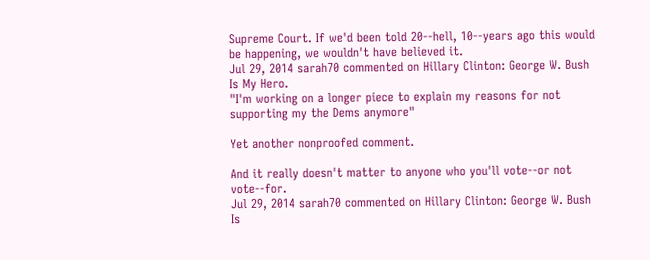Supreme Court. If we'd been told 20--hell, 10--years ago this would be happening, we wouldn't have believed it.
Jul 29, 2014 sarah70 commented on Hillary Clinton: George W. Bush Is My Hero.
"I'm working on a longer piece to explain my reasons for not supporting my the Dems anymore"

Yet another nonproofed comment.

And it really doesn't matter to anyone who you'll vote--or not vote--for.
Jul 29, 2014 sarah70 commented on Hillary Clinton: George W. Bush Is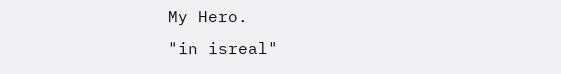My Hero.
"in isreal"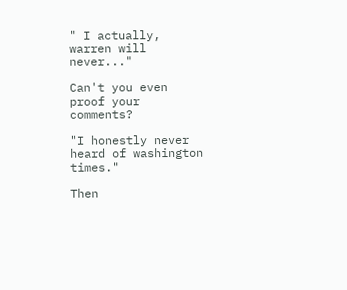" I actually, warren will never..."

Can't you even proof your comments?

"I honestly never heard of washington times."

Then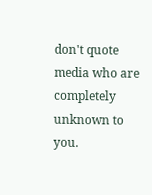don't quote media who are completely unknown to you.